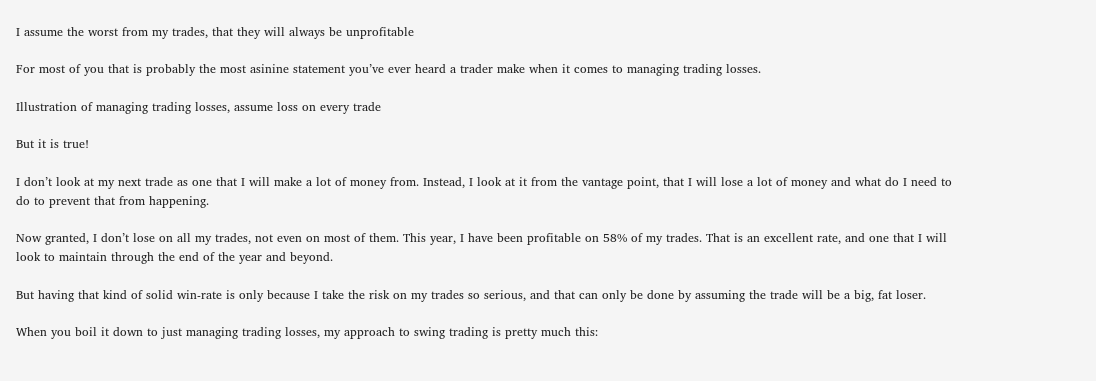I assume the worst from my trades, that they will always be unprofitable

For most of you that is probably the most asinine statement you’ve ever heard a trader make when it comes to managing trading losses.

Illustration of managing trading losses, assume loss on every trade

But it is true!

I don’t look at my next trade as one that I will make a lot of money from. Instead, I look at it from the vantage point, that I will lose a lot of money and what do I need to do to prevent that from happening.

Now granted, I don’t lose on all my trades, not even on most of them. This year, I have been profitable on 58% of my trades. That is an excellent rate, and one that I will look to maintain through the end of the year and beyond.

But having that kind of solid win-rate is only because I take the risk on my trades so serious, and that can only be done by assuming the trade will be a big, fat loser.

When you boil it down to just managing trading losses, my approach to swing trading is pretty much this: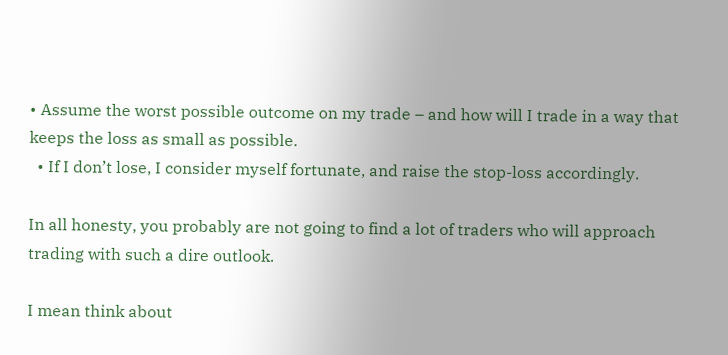• Assume the worst possible outcome on my trade – and how will I trade in a way that keeps the loss as small as possible.
  • If I don’t lose, I consider myself fortunate, and raise the stop-loss accordingly.

In all honesty, you probably are not going to find a lot of traders who will approach trading with such a dire outlook.

I mean think about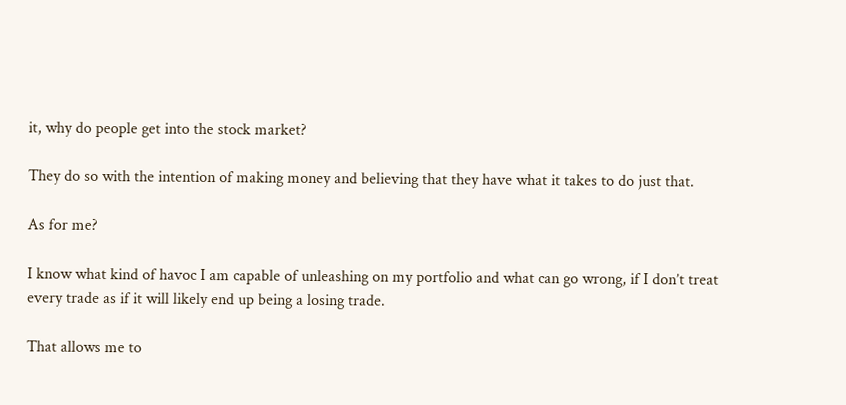it, why do people get into the stock market?

They do so with the intention of making money and believing that they have what it takes to do just that.

As for me?

I know what kind of havoc I am capable of unleashing on my portfolio and what can go wrong, if I don’t treat every trade as if it will likely end up being a losing trade.

That allows me to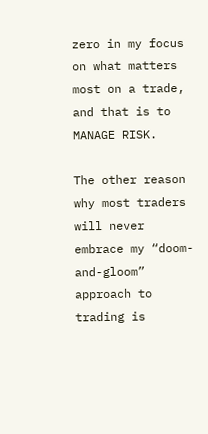zero in my focus on what matters most on a trade, and that is to MANAGE RISK.

The other reason why most traders will never embrace my “doom-and-gloom” approach to trading is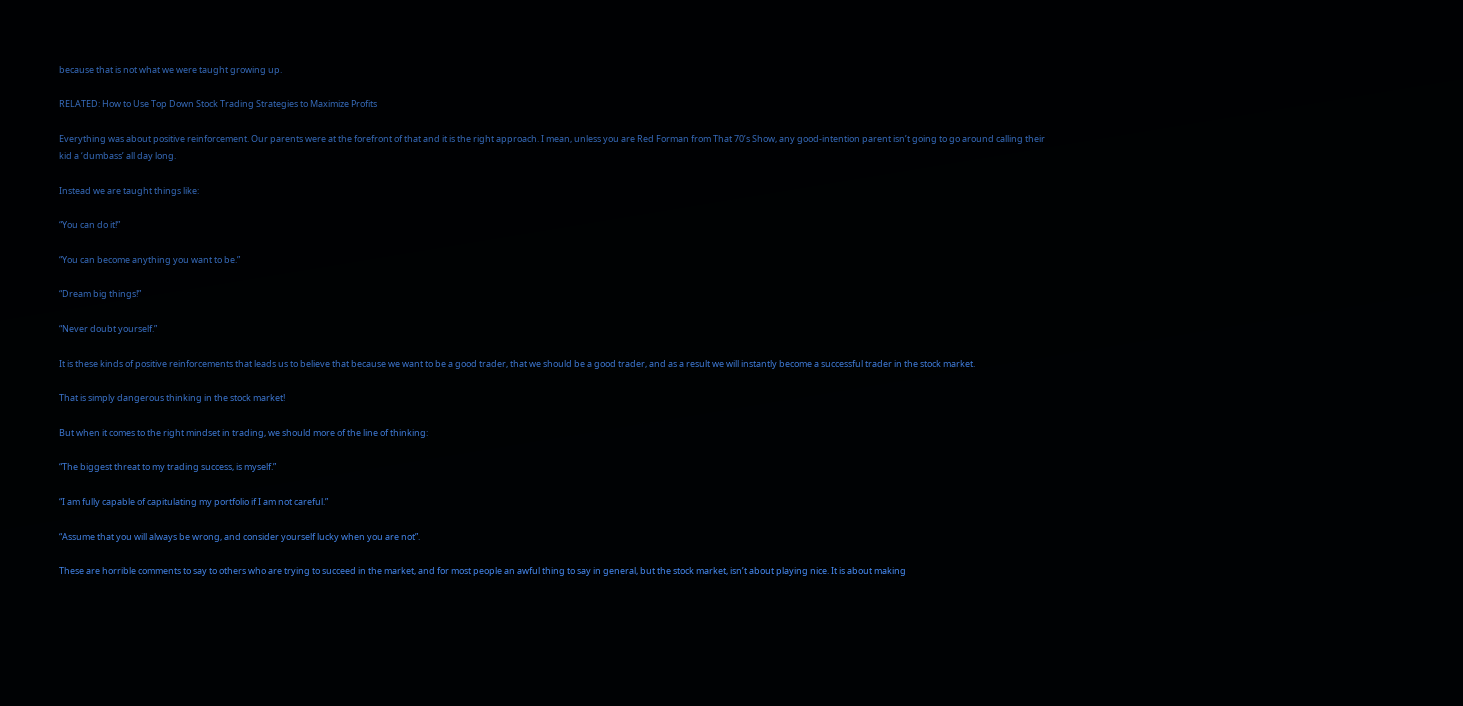because that is not what we were taught growing up.

RELATED: How to Use Top Down Stock Trading Strategies to Maximize Profits

Everything was about positive reinforcement. Our parents were at the forefront of that and it is the right approach. I mean, unless you are Red Forman from That 70’s Show, any good-intention parent isn’t going to go around calling their kid a ‘dumbass’ all day long.

Instead we are taught things like:

“You can do it!”

“You can become anything you want to be.”

“Dream big things!”

“Never doubt yourself.”

It is these kinds of positive reinforcements that leads us to believe that because we want to be a good trader, that we should be a good trader, and as a result we will instantly become a successful trader in the stock market.

That is simply dangerous thinking in the stock market!

But when it comes to the right mindset in trading, we should more of the line of thinking:

“The biggest threat to my trading success, is myself.”

“I am fully capable of capitulating my portfolio if I am not careful.”

“Assume that you will always be wrong, and consider yourself lucky when you are not”.

These are horrible comments to say to others who are trying to succeed in the market, and for most people an awful thing to say in general, but the stock market, isn’t about playing nice. It is about making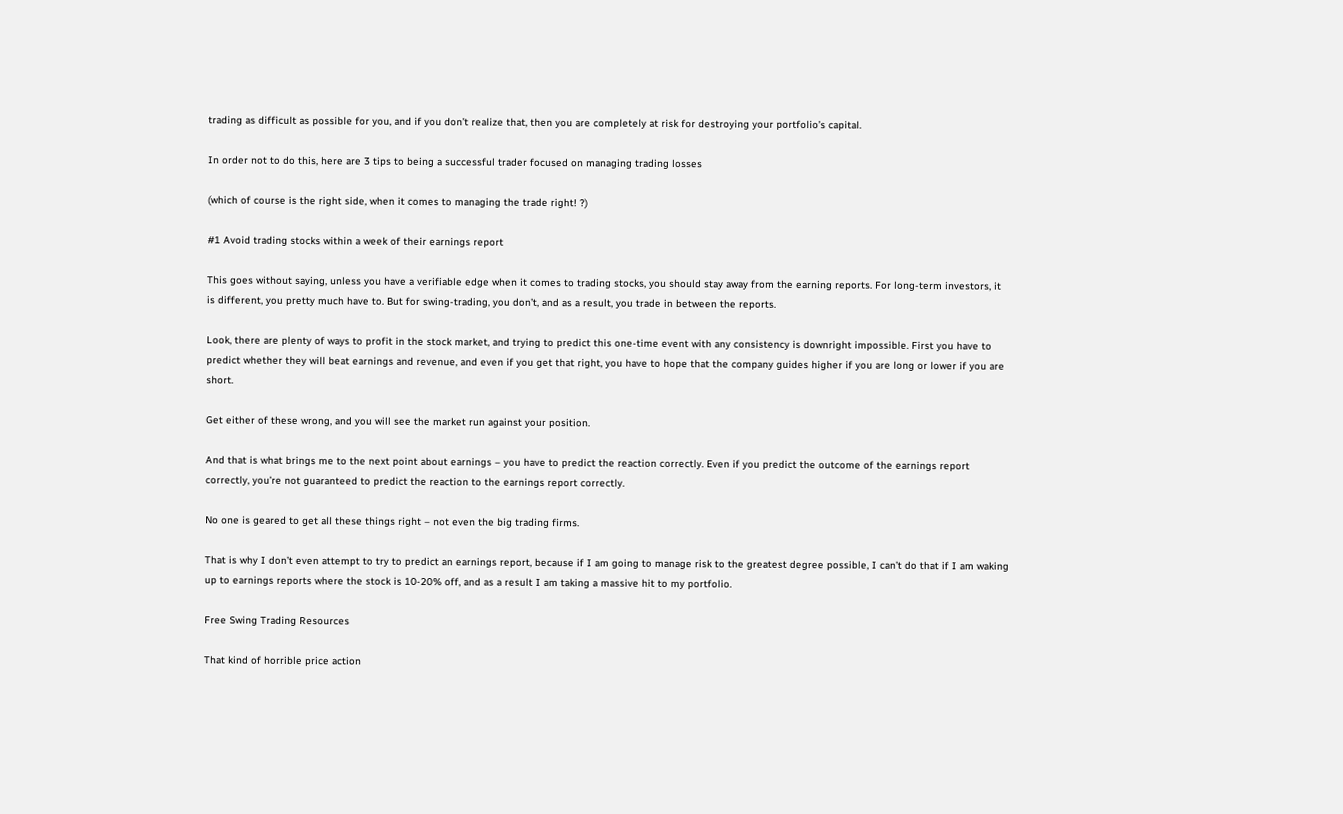trading as difficult as possible for you, and if you don’t realize that, then you are completely at risk for destroying your portfolio’s capital.

In order not to do this, here are 3 tips to being a successful trader focused on managing trading losses

(which of course is the right side, when it comes to managing the trade right! ?)

#1 Avoid trading stocks within a week of their earnings report

This goes without saying, unless you have a verifiable edge when it comes to trading stocks, you should stay away from the earning reports. For long-term investors, it is different, you pretty much have to. But for swing-trading, you don’t, and as a result, you trade in between the reports.

Look, there are plenty of ways to profit in the stock market, and trying to predict this one-time event with any consistency is downright impossible. First you have to predict whether they will beat earnings and revenue, and even if you get that right, you have to hope that the company guides higher if you are long or lower if you are short.

Get either of these wrong, and you will see the market run against your position.

And that is what brings me to the next point about earnings – you have to predict the reaction correctly. Even if you predict the outcome of the earnings report correctly, you’re not guaranteed to predict the reaction to the earnings report correctly.

No one is geared to get all these things right – not even the big trading firms.

That is why I don’t even attempt to try to predict an earnings report, because if I am going to manage risk to the greatest degree possible, I can’t do that if I am waking up to earnings reports where the stock is 10-20% off, and as a result I am taking a massive hit to my portfolio.

Free Swing Trading Resources

That kind of horrible price action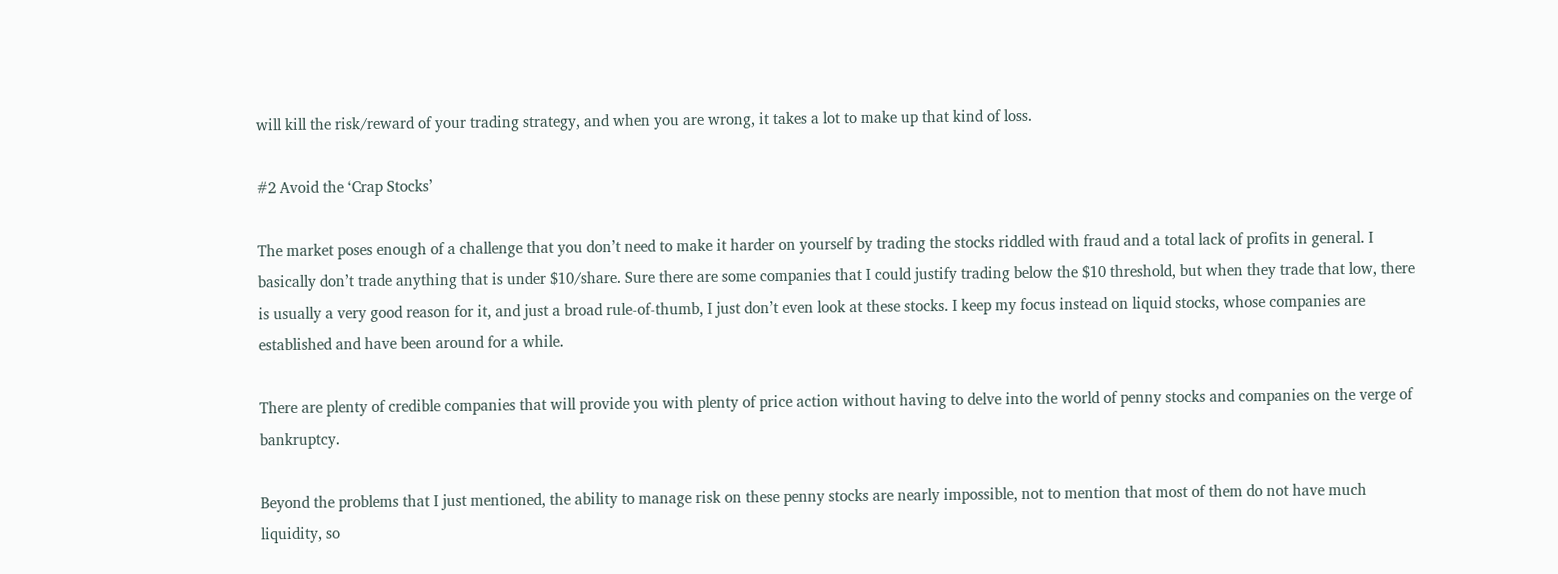will kill the risk/reward of your trading strategy, and when you are wrong, it takes a lot to make up that kind of loss.

#2 Avoid the ‘Crap Stocks’

The market poses enough of a challenge that you don’t need to make it harder on yourself by trading the stocks riddled with fraud and a total lack of profits in general. I basically don’t trade anything that is under $10/share. Sure there are some companies that I could justify trading below the $10 threshold, but when they trade that low, there is usually a very good reason for it, and just a broad rule-of-thumb, I just don’t even look at these stocks. I keep my focus instead on liquid stocks, whose companies are established and have been around for a while.

There are plenty of credible companies that will provide you with plenty of price action without having to delve into the world of penny stocks and companies on the verge of bankruptcy.

Beyond the problems that I just mentioned, the ability to manage risk on these penny stocks are nearly impossible, not to mention that most of them do not have much liquidity, so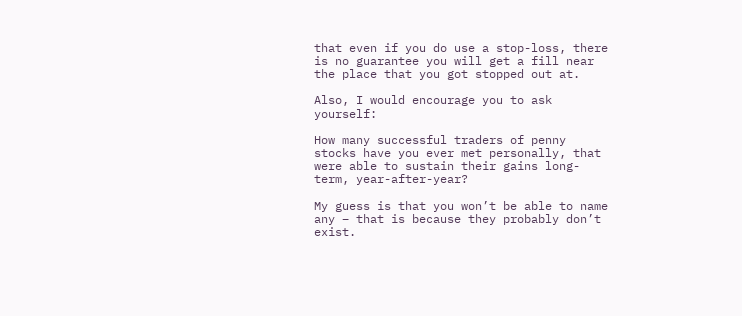that even if you do use a stop-loss, there is no guarantee you will get a fill near the place that you got stopped out at.

Also, I would encourage you to ask yourself:

How many successful traders of penny stocks have you ever met personally, that were able to sustain their gains long-term, year-after-year?

My guess is that you won’t be able to name any – that is because they probably don’t exist.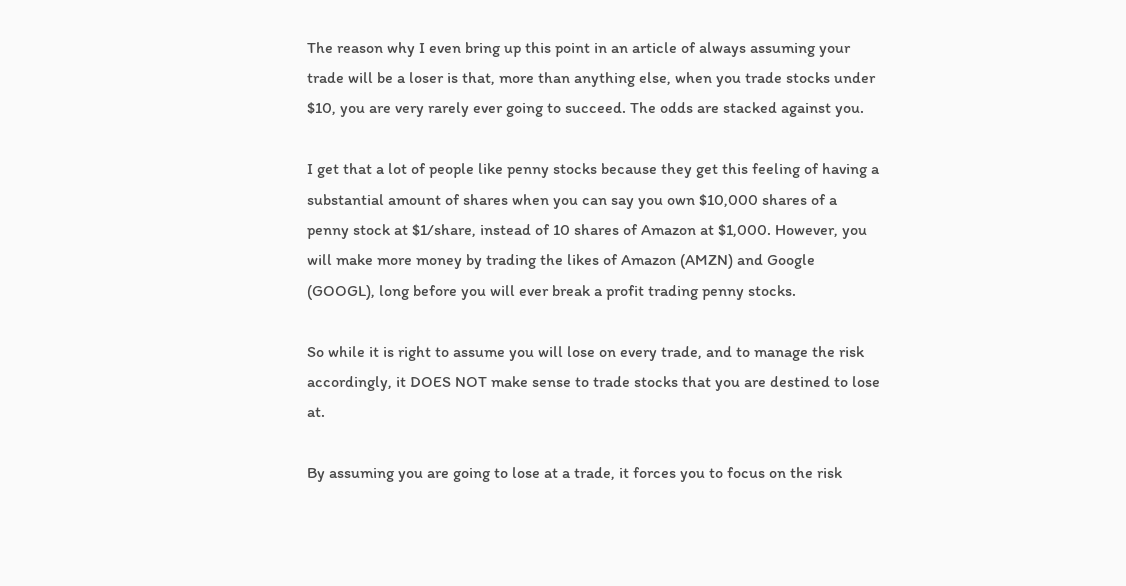The reason why I even bring up this point in an article of always assuming your trade will be a loser is that, more than anything else, when you trade stocks under $10, you are very rarely ever going to succeed. The odds are stacked against you.

I get that a lot of people like penny stocks because they get this feeling of having a substantial amount of shares when you can say you own $10,000 shares of a penny stock at $1/share, instead of 10 shares of Amazon at $1,000. However, you will make more money by trading the likes of Amazon (AMZN) and Google (GOOGL), long before you will ever break a profit trading penny stocks.

So while it is right to assume you will lose on every trade, and to manage the risk accordingly, it DOES NOT make sense to trade stocks that you are destined to lose at.

By assuming you are going to lose at a trade, it forces you to focus on the risk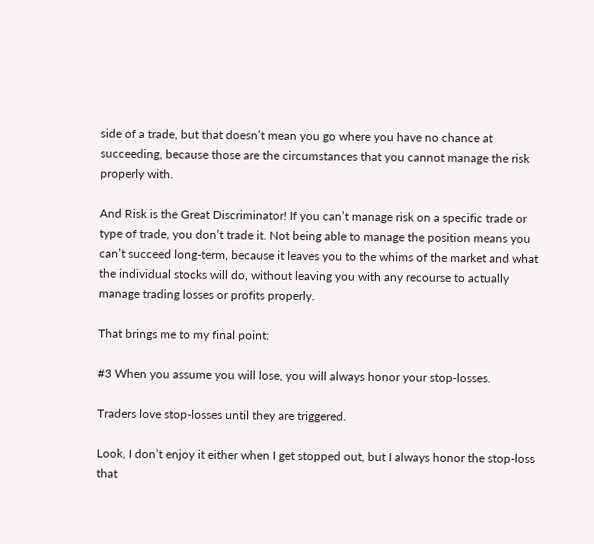side of a trade, but that doesn’t mean you go where you have no chance at succeeding, because those are the circumstances that you cannot manage the risk properly with.

And Risk is the Great Discriminator! If you can’t manage risk on a specific trade or type of trade, you don’t trade it. Not being able to manage the position means you can’t succeed long-term, because it leaves you to the whims of the market and what the individual stocks will do, without leaving you with any recourse to actually manage trading losses or profits properly.

That brings me to my final point:

#3 When you assume you will lose, you will always honor your stop-losses.

Traders love stop-losses until they are triggered.

Look, I don’t enjoy it either when I get stopped out, but I always honor the stop-loss that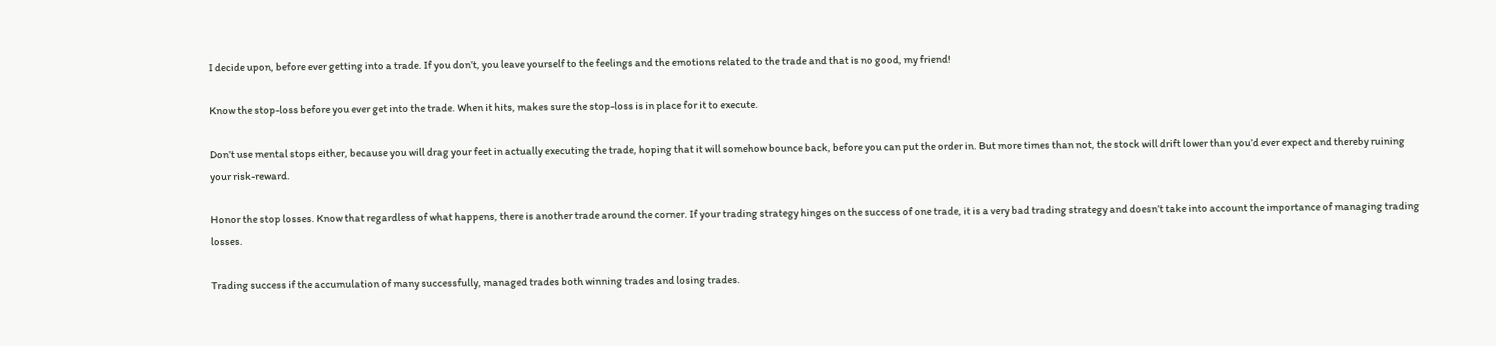I decide upon, before ever getting into a trade. If you don’t, you leave yourself to the feelings and the emotions related to the trade and that is no good, my friend!

Know the stop-loss before you ever get into the trade. When it hits, makes sure the stop-loss is in place for it to execute.

Don’t use mental stops either, because you will drag your feet in actually executing the trade, hoping that it will somehow bounce back, before you can put the order in. But more times than not, the stock will drift lower than you’d ever expect and thereby ruining your risk-reward.

Honor the stop losses. Know that regardless of what happens, there is another trade around the corner. If your trading strategy hinges on the success of one trade, it is a very bad trading strategy and doesn’t take into account the importance of managing trading losses.

Trading success if the accumulation of many successfully, managed trades both winning trades and losing trades.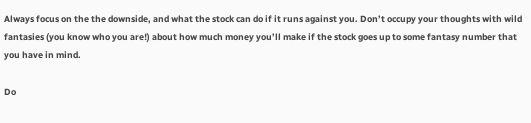Always focus on the the downside, and what the stock can do if it runs against you. Don’t occupy your thoughts with wild fantasies (you know who you are!) about how much money you’ll make if the stock goes up to some fantasy number that you have in mind.

Do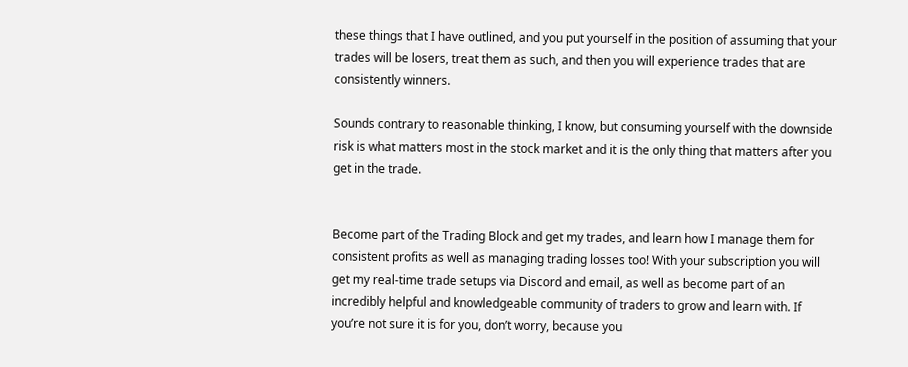these things that I have outlined, and you put yourself in the position of assuming that your trades will be losers, treat them as such, and then you will experience trades that are consistently winners.

Sounds contrary to reasonable thinking, I know, but consuming yourself with the downside risk is what matters most in the stock market and it is the only thing that matters after you get in the trade.


Become part of the Trading Block and get my trades, and learn how I manage them for consistent profits as well as managing trading losses too! With your subscription you will get my real-time trade setups via Discord and email, as well as become part of an incredibly helpful and knowledgeable community of traders to grow and learn with. If you’re not sure it is for you, don’t worry, because you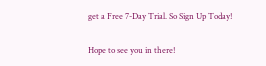get a Free 7-Day Trial. So Sign Up Today!

Hope to see you in there!